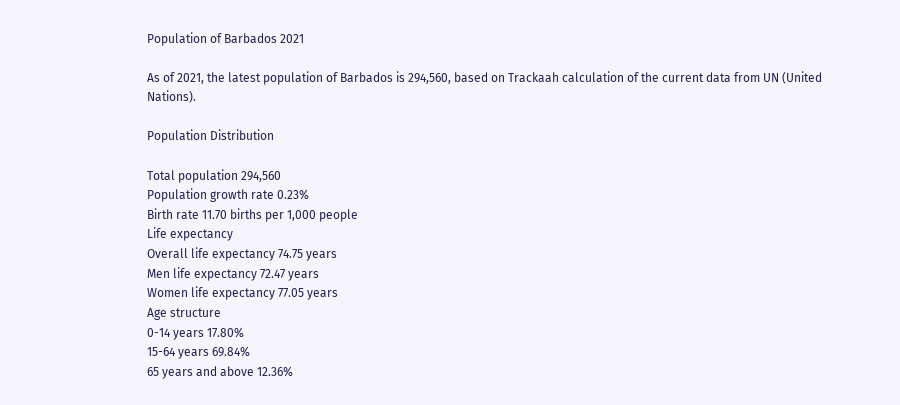Population of Barbados 2021

As of 2021, the latest population of Barbados is 294,560, based on Trackaah calculation of the current data from UN (United Nations).

Population Distribution

Total population 294,560
Population growth rate 0.23%
Birth rate 11.70 births per 1,000 people
Life expectancy
Overall life expectancy 74.75 years
Men life expectancy 72.47 years
Women life expectancy 77.05 years
Age structure
0-14 years 17.80%
15-64 years 69.84%
65 years and above 12.36%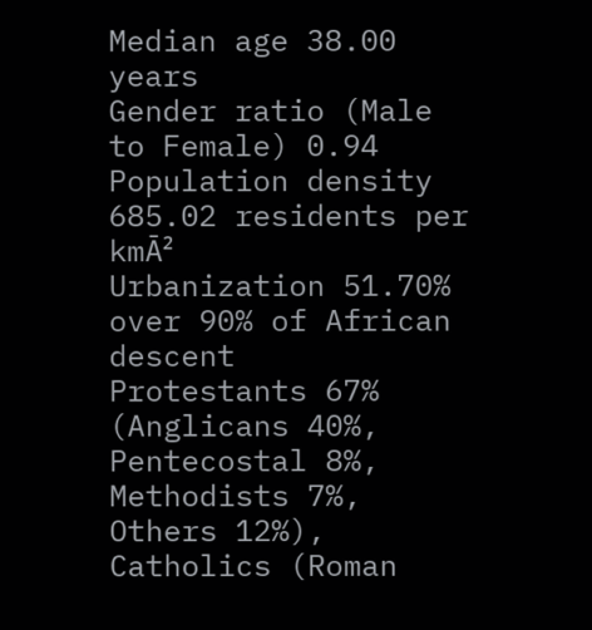Median age 38.00 years
Gender ratio (Male to Female) 0.94
Population density 685.02 residents per kmĀ²
Urbanization 51.70%
over 90% of African descent
Protestants 67% (Anglicans 40%, Pentecostal 8%, Methodists 7%, Others 12%), Catholics (Roman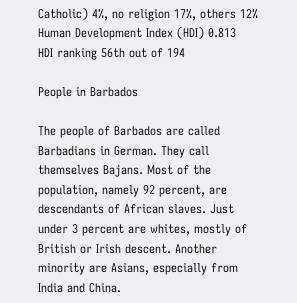Catholic) 4%, no religion 17%, others 12%
Human Development Index (HDI) 0.813
HDI ranking 56th out of 194

People in Barbados

The people of Barbados are called Barbadians in German. They call themselves Bajans. Most of the population, namely 92 percent, are descendants of African slaves. Just under 3 percent are whites, mostly of British or Irish descent. Another minority are Asians, especially from India and China.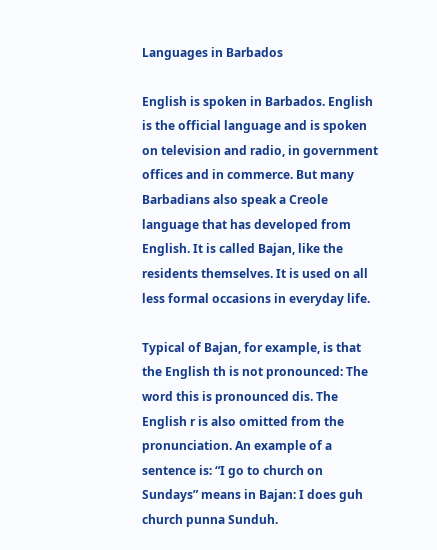Languages in Barbados

English is spoken in Barbados. English is the official language and is spoken on television and radio, in government offices and in commerce. But many Barbadians also speak a Creole language that has developed from English. It is called Bajan, like the residents themselves. It is used on all less formal occasions in everyday life.

Typical of Bajan, for example, is that the English th is not pronounced: The word this is pronounced dis. The English r is also omitted from the pronunciation. An example of a sentence is: “I go to church on Sundays” means in Bajan: I does guh church punna Sunduh.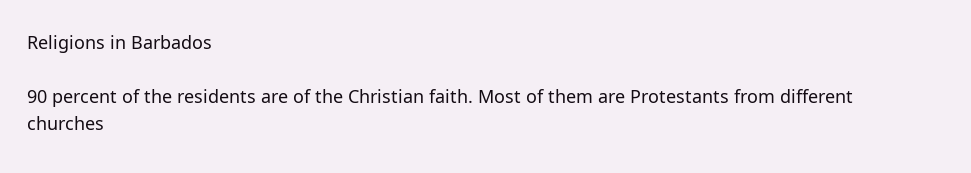Religions in Barbados

90 percent of the residents are of the Christian faith. Most of them are Protestants from different churches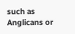such as Anglicans or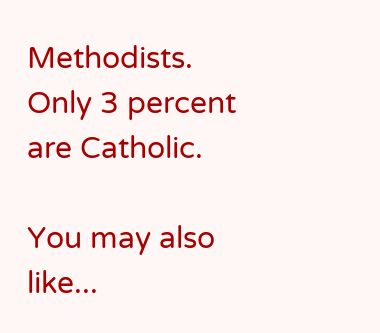Methodists. Only 3 percent are Catholic.

You may also like...